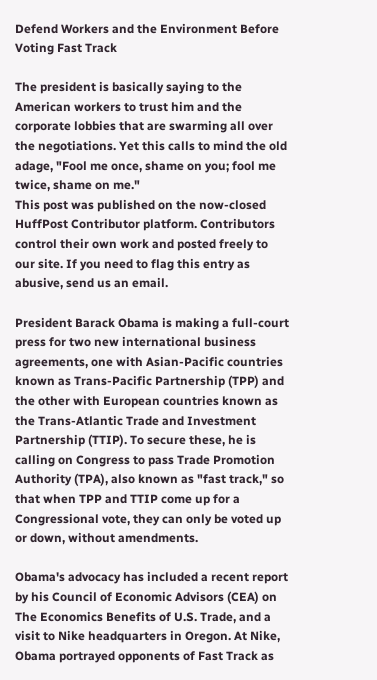Defend Workers and the Environment Before Voting Fast Track

The president is basically saying to the American workers to trust him and the corporate lobbies that are swarming all over the negotiations. Yet this calls to mind the old adage, "Fool me once, shame on you; fool me twice, shame on me."
This post was published on the now-closed HuffPost Contributor platform. Contributors control their own work and posted freely to our site. If you need to flag this entry as abusive, send us an email.

President Barack Obama is making a full-court press for two new international business agreements, one with Asian-Pacific countries known as Trans-Pacific Partnership (TPP) and the other with European countries known as the Trans-Atlantic Trade and Investment Partnership (TTIP). To secure these, he is calling on Congress to pass Trade Promotion Authority (TPA), also known as "fast track," so that when TPP and TTIP come up for a Congressional vote, they can only be voted up or down, without amendments.

Obama's advocacy has included a recent report by his Council of Economic Advisors (CEA) on The Economics Benefits of U.S. Trade, and a visit to Nike headquarters in Oregon. At Nike, Obama portrayed opponents of Fast Track as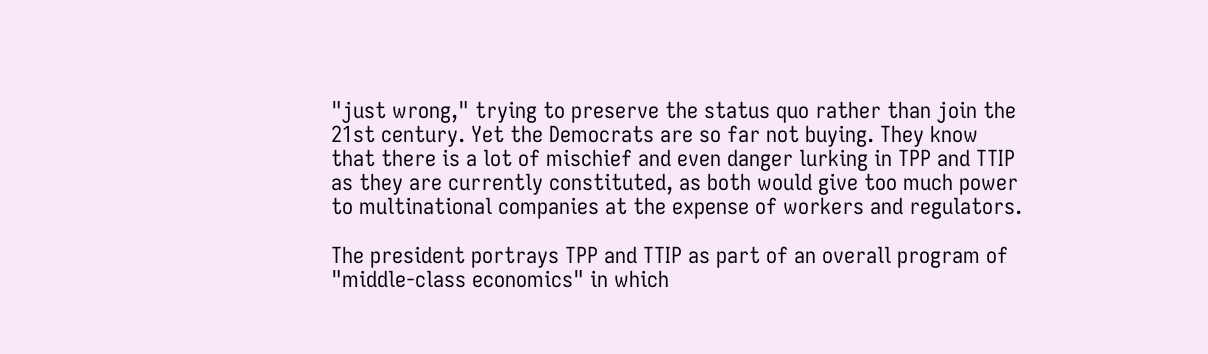"just wrong," trying to preserve the status quo rather than join the 21st century. Yet the Democrats are so far not buying. They know that there is a lot of mischief and even danger lurking in TPP and TTIP as they are currently constituted, as both would give too much power to multinational companies at the expense of workers and regulators.

The president portrays TPP and TTIP as part of an overall program of "middle-class economics" in which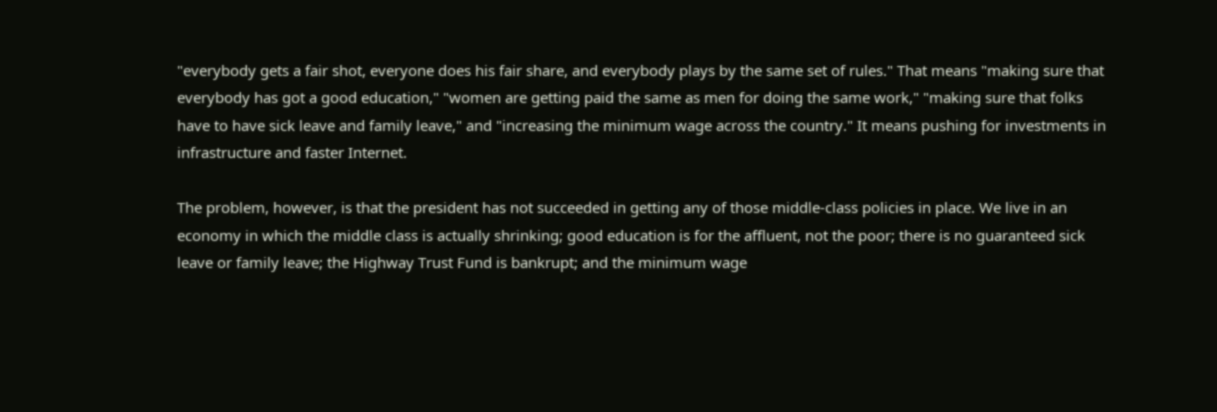"everybody gets a fair shot, everyone does his fair share, and everybody plays by the same set of rules." That means "making sure that everybody has got a good education," "women are getting paid the same as men for doing the same work," "making sure that folks have to have sick leave and family leave," and "increasing the minimum wage across the country." It means pushing for investments in infrastructure and faster Internet.

The problem, however, is that the president has not succeeded in getting any of those middle-class policies in place. We live in an economy in which the middle class is actually shrinking; good education is for the affluent, not the poor; there is no guaranteed sick leave or family leave; the Highway Trust Fund is bankrupt; and the minimum wage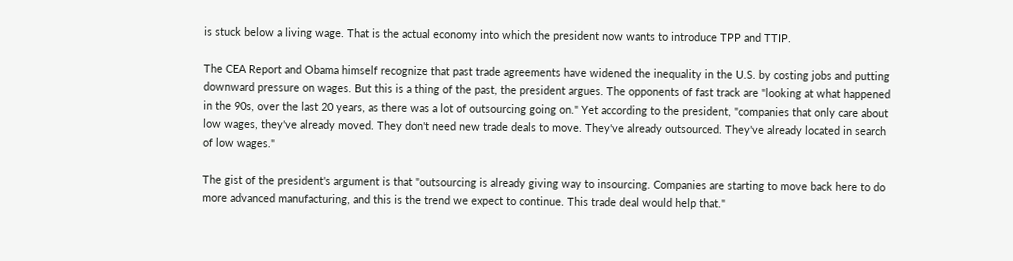is stuck below a living wage. That is the actual economy into which the president now wants to introduce TPP and TTIP.

The CEA Report and Obama himself recognize that past trade agreements have widened the inequality in the U.S. by costing jobs and putting downward pressure on wages. But this is a thing of the past, the president argues. The opponents of fast track are "looking at what happened in the 90s, over the last 20 years, as there was a lot of outsourcing going on." Yet according to the president, "companies that only care about low wages, they've already moved. They don't need new trade deals to move. They've already outsourced. They've already located in search of low wages."

The gist of the president's argument is that "outsourcing is already giving way to insourcing. Companies are starting to move back here to do more advanced manufacturing, and this is the trend we expect to continue. This trade deal would help that."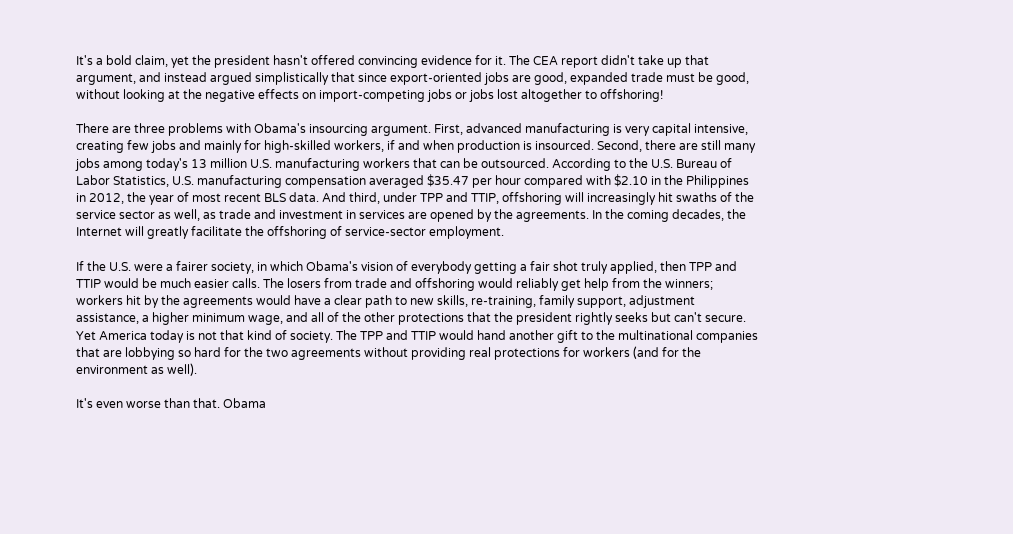It's a bold claim, yet the president hasn't offered convincing evidence for it. The CEA report didn't take up that argument, and instead argued simplistically that since export-oriented jobs are good, expanded trade must be good, without looking at the negative effects on import-competing jobs or jobs lost altogether to offshoring!

There are three problems with Obama's insourcing argument. First, advanced manufacturing is very capital intensive, creating few jobs and mainly for high-skilled workers, if and when production is insourced. Second, there are still many jobs among today's 13 million U.S. manufacturing workers that can be outsourced. According to the U.S. Bureau of Labor Statistics, U.S. manufacturing compensation averaged $35.47 per hour compared with $2.10 in the Philippines in 2012, the year of most recent BLS data. And third, under TPP and TTIP, offshoring will increasingly hit swaths of the service sector as well, as trade and investment in services are opened by the agreements. In the coming decades, the Internet will greatly facilitate the offshoring of service-sector employment.

If the U.S. were a fairer society, in which Obama's vision of everybody getting a fair shot truly applied, then TPP and TTIP would be much easier calls. The losers from trade and offshoring would reliably get help from the winners; workers hit by the agreements would have a clear path to new skills, re-training, family support, adjustment assistance, a higher minimum wage, and all of the other protections that the president rightly seeks but can't secure. Yet America today is not that kind of society. The TPP and TTIP would hand another gift to the multinational companies that are lobbying so hard for the two agreements without providing real protections for workers (and for the environment as well).

It's even worse than that. Obama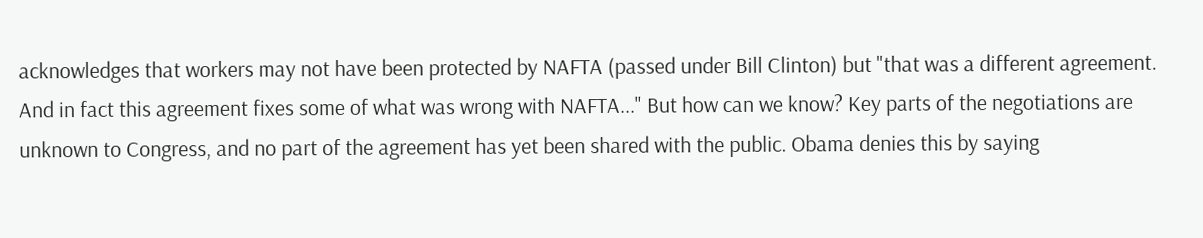acknowledges that workers may not have been protected by NAFTA (passed under Bill Clinton) but "that was a different agreement. And in fact this agreement fixes some of what was wrong with NAFTA..." But how can we know? Key parts of the negotiations are unknown to Congress, and no part of the agreement has yet been shared with the public. Obama denies this by saying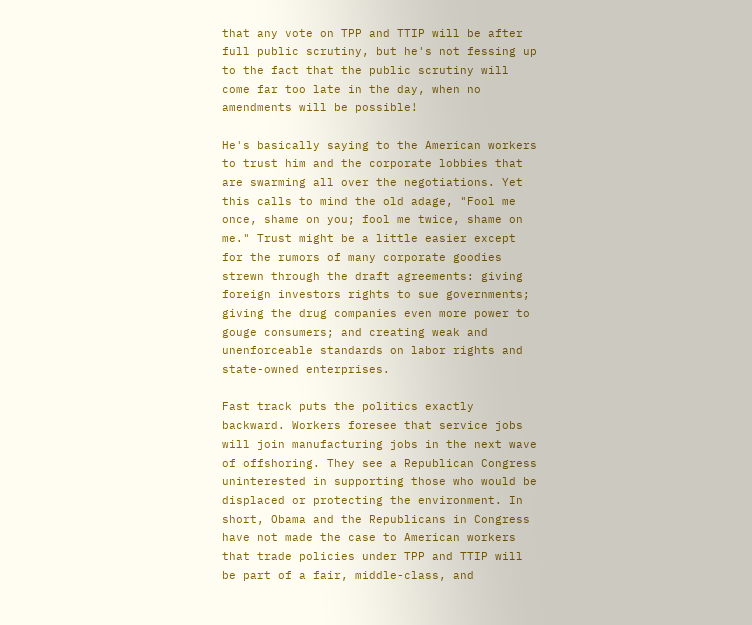that any vote on TPP and TTIP will be after full public scrutiny, but he's not fessing up to the fact that the public scrutiny will come far too late in the day, when no amendments will be possible!

He's basically saying to the American workers to trust him and the corporate lobbies that are swarming all over the negotiations. Yet this calls to mind the old adage, "Fool me once, shame on you; fool me twice, shame on me." Trust might be a little easier except for the rumors of many corporate goodies strewn through the draft agreements: giving foreign investors rights to sue governments; giving the drug companies even more power to gouge consumers; and creating weak and unenforceable standards on labor rights and state-owned enterprises.

Fast track puts the politics exactly backward. Workers foresee that service jobs will join manufacturing jobs in the next wave of offshoring. They see a Republican Congress uninterested in supporting those who would be displaced or protecting the environment. In short, Obama and the Republicans in Congress have not made the case to American workers that trade policies under TPP and TTIP will be part of a fair, middle-class, and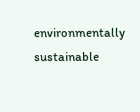environmentally sustainable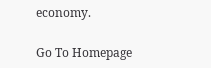economy.

Go To Homepage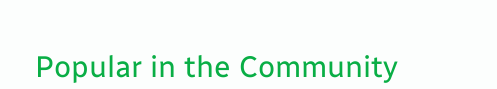Popular in the Community